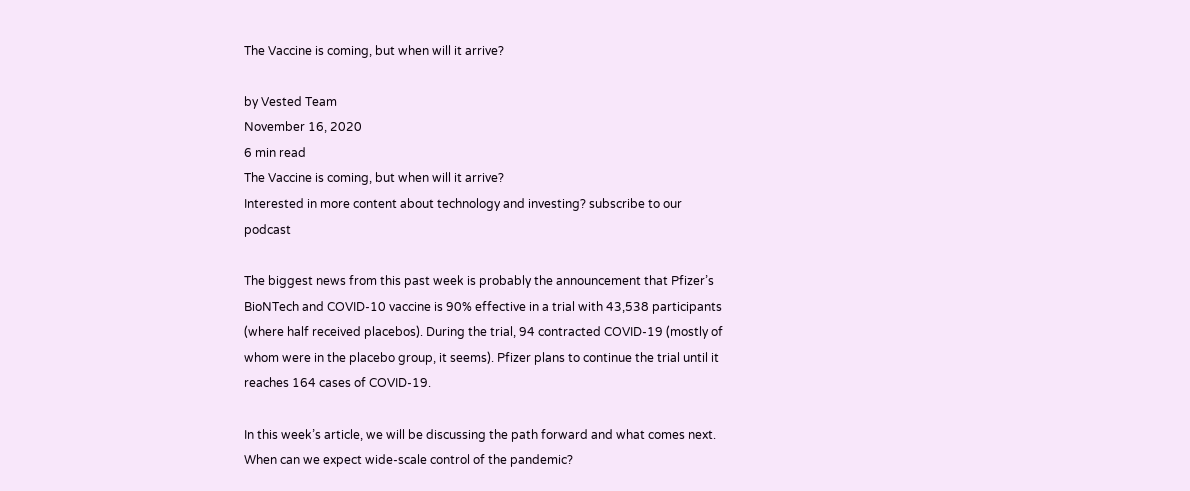The Vaccine is coming, but when will it arrive?

by Vested Team
November 16, 2020
6 min read
The Vaccine is coming, but when will it arrive?
Interested in more content about technology and investing? subscribe to our podcast

The biggest news from this past week is probably the announcement that Pfizer’s BioNTech and COVID-10 vaccine is 90% effective in a trial with 43,538 participants (where half received placebos). During the trial, 94 contracted COVID-19 (mostly of whom were in the placebo group, it seems). Pfizer plans to continue the trial until it reaches 164 cases of COVID-19.

In this week’s article, we will be discussing the path forward and what comes next. When can we expect wide-scale control of the pandemic?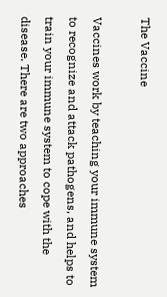The Vaccine

Vaccines work by teaching your immune system to recognize and attack pathogens, and helps to train your immune system to cope with the disease. There are two approaches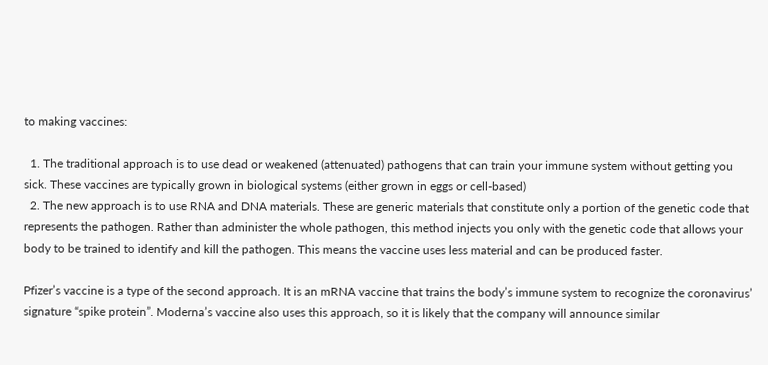to making vaccines:

  1. The traditional approach is to use dead or weakened (attenuated) pathogens that can train your immune system without getting you sick. These vaccines are typically grown in biological systems (either grown in eggs or cell-based)
  2. The new approach is to use RNA and DNA materials. These are generic materials that constitute only a portion of the genetic code that represents the pathogen. Rather than administer the whole pathogen, this method injects you only with the genetic code that allows your body to be trained to identify and kill the pathogen. This means the vaccine uses less material and can be produced faster.

Pfizer’s vaccine is a type of the second approach. It is an mRNA vaccine that trains the body’s immune system to recognize the coronavirus’ signature “spike protein”. Moderna’s vaccine also uses this approach, so it is likely that the company will announce similar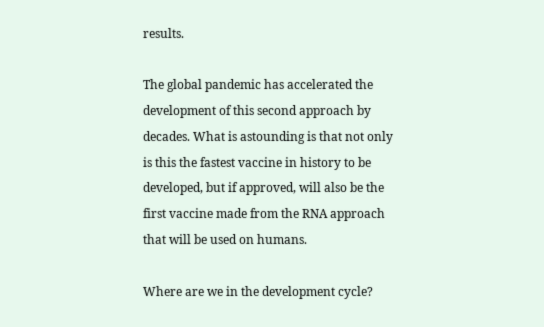results.

The global pandemic has accelerated the development of this second approach by decades. What is astounding is that not only is this the fastest vaccine in history to be developed, but if approved, will also be the first vaccine made from the RNA approach that will be used on humans.

Where are we in the development cycle?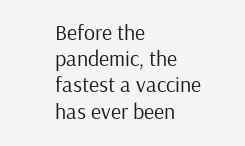Before the pandemic, the fastest a vaccine has ever been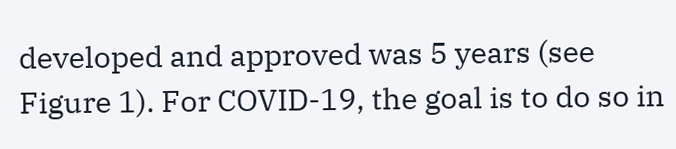developed and approved was 5 years (see Figure 1). For COVID-19, the goal is to do so in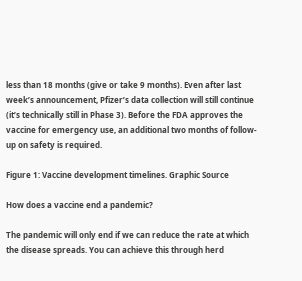less than 18 months (give or take 9 months). Even after last week’s announcement, Pfizer’s data collection will still continue (it’s technically still in Phase 3). Before the FDA approves the vaccine for emergency use, an additional two months of follow-up on safety is required.

Figure 1: Vaccine development timelines. Graphic Source

How does a vaccine end a pandemic?

The pandemic will only end if we can reduce the rate at which the disease spreads. You can achieve this through herd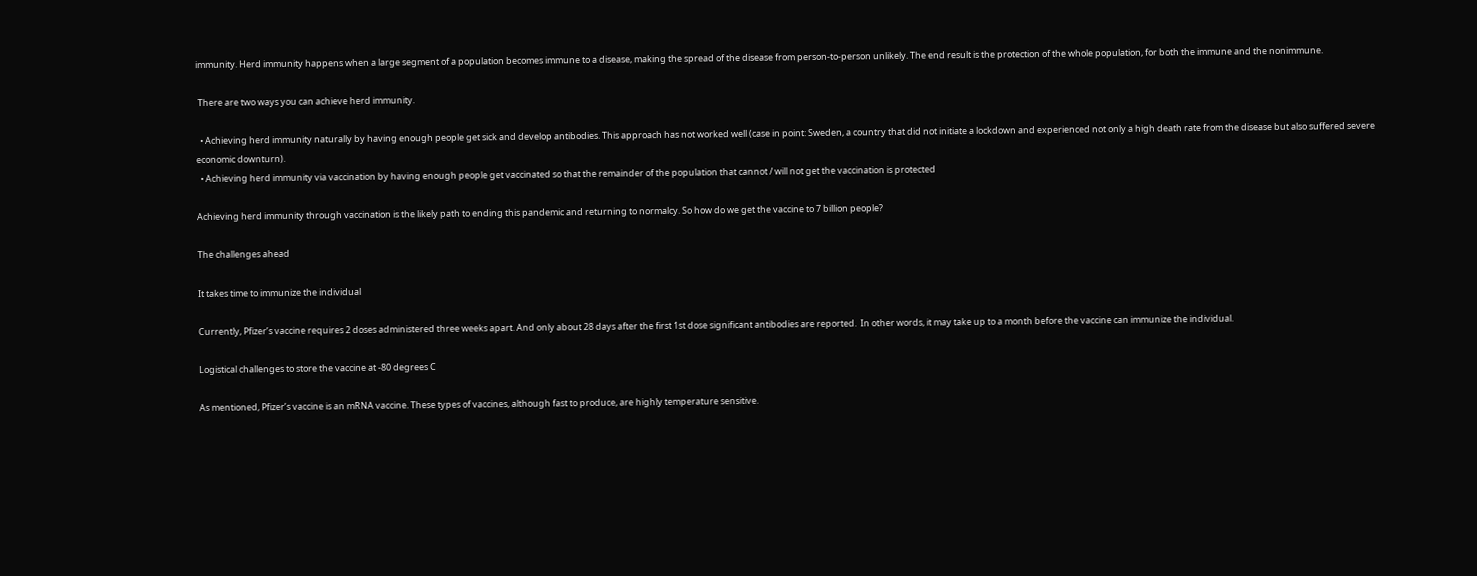immunity. Herd immunity happens when a large segment of a population becomes immune to a disease, making the spread of the disease from person-to-person unlikely. The end result is the protection of the whole population, for both the immune and the nonimmune.

 There are two ways you can achieve herd immunity.

  • Achieving herd immunity naturally by having enough people get sick and develop antibodies. This approach has not worked well (case in point: Sweden, a country that did not initiate a lockdown and experienced not only a high death rate from the disease but also suffered severe economic downturn).
  • Achieving herd immunity via vaccination by having enough people get vaccinated so that the remainder of the population that cannot / will not get the vaccination is protected

Achieving herd immunity through vaccination is the likely path to ending this pandemic and returning to normalcy. So how do we get the vaccine to 7 billion people?

The challenges ahead

It takes time to immunize the individual

Currently, Pfizer’s vaccine requires 2 doses administered three weeks apart. And only about 28 days after the first 1st dose significant antibodies are reported.  In other words, it may take up to a month before the vaccine can immunize the individual.

Logistical challenges to store the vaccine at -80 degrees C

As mentioned, Pfizer’s vaccine is an mRNA vaccine. These types of vaccines, although fast to produce, are highly temperature sensitive.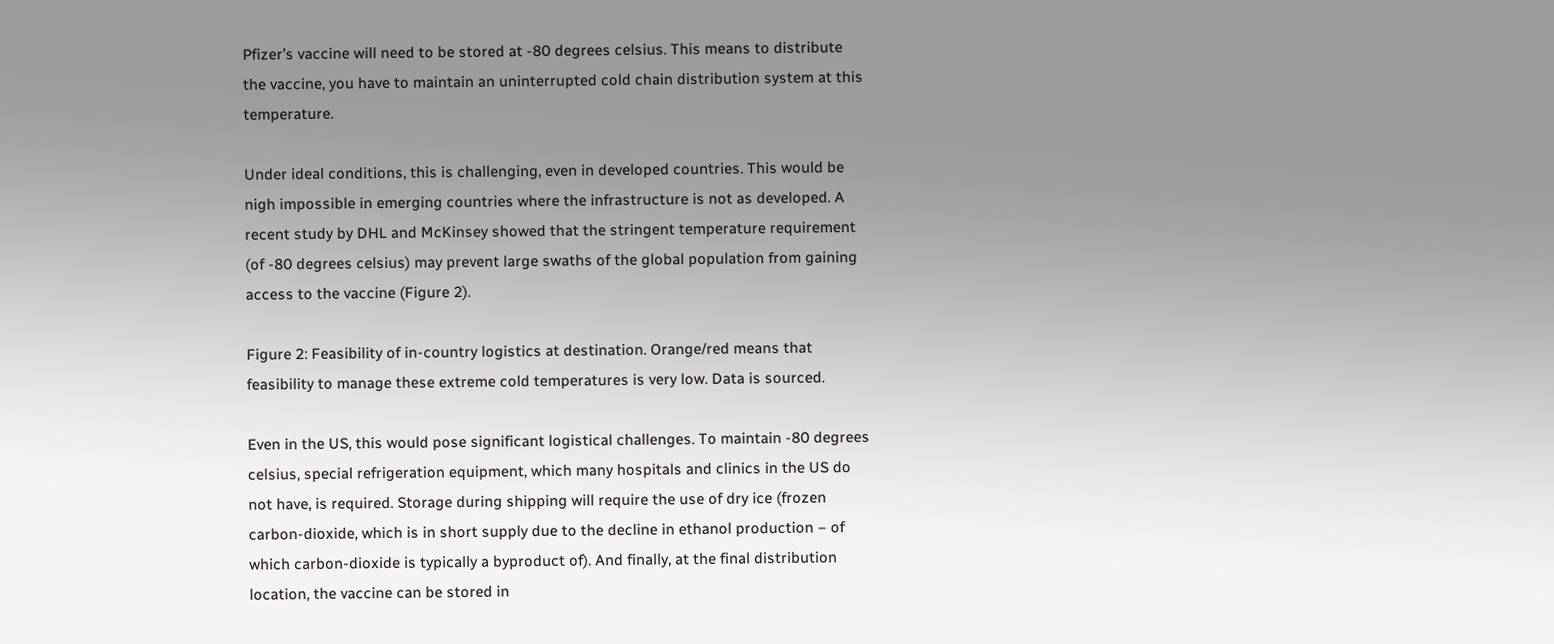Pfizer’s vaccine will need to be stored at -80 degrees celsius. This means to distribute the vaccine, you have to maintain an uninterrupted cold chain distribution system at this temperature.

Under ideal conditions, this is challenging, even in developed countries. This would be nigh impossible in emerging countries where the infrastructure is not as developed. A recent study by DHL and McKinsey showed that the stringent temperature requirement (of -80 degrees celsius) may prevent large swaths of the global population from gaining access to the vaccine (Figure 2).

Figure 2: Feasibility of in-country logistics at destination. Orange/red means that feasibility to manage these extreme cold temperatures is very low. Data is sourced.

Even in the US, this would pose significant logistical challenges. To maintain -80 degrees celsius, special refrigeration equipment, which many hospitals and clinics in the US do not have, is required. Storage during shipping will require the use of dry ice (frozen carbon-dioxide, which is in short supply due to the decline in ethanol production – of which carbon-dioxide is typically a byproduct of). And finally, at the final distribution location, the vaccine can be stored in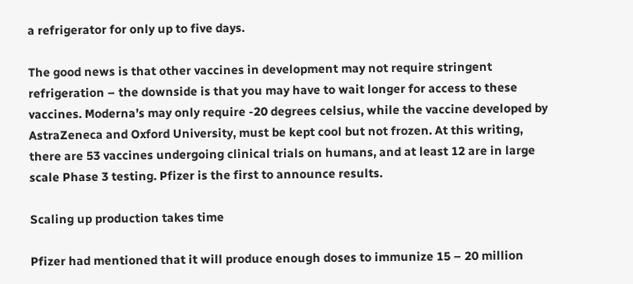a refrigerator for only up to five days.

The good news is that other vaccines in development may not require stringent refrigeration – the downside is that you may have to wait longer for access to these vaccines. Moderna’s may only require -20 degrees celsius, while the vaccine developed by AstraZeneca and Oxford University, must be kept cool but not frozen. At this writing, there are 53 vaccines undergoing clinical trials on humans, and at least 12 are in large scale Phase 3 testing. Pfizer is the first to announce results.

Scaling up production takes time

Pfizer had mentioned that it will produce enough doses to immunize 15 – 20 million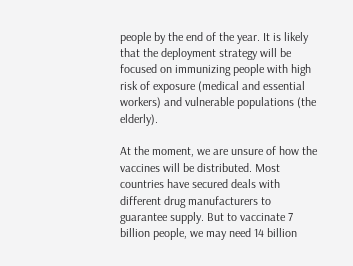people by the end of the year. It is likely that the deployment strategy will be focused on immunizing people with high risk of exposure (medical and essential workers) and vulnerable populations (the elderly).

At the moment, we are unsure of how the vaccines will be distributed. Most countries have secured deals with different drug manufacturers to guarantee supply. But to vaccinate 7 billion people, we may need 14 billion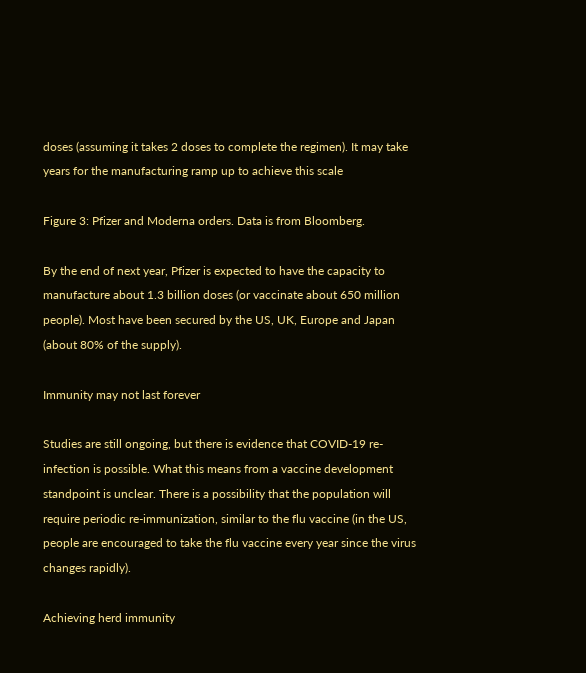doses (assuming it takes 2 doses to complete the regimen). It may take years for the manufacturing ramp up to achieve this scale

Figure 3: Pfizer and Moderna orders. Data is from Bloomberg.

By the end of next year, Pfizer is expected to have the capacity to manufacture about 1.3 billion doses (or vaccinate about 650 million people). Most have been secured by the US, UK, Europe and Japan (about 80% of the supply).

Immunity may not last forever

Studies are still ongoing, but there is evidence that COVID-19 re-infection is possible. What this means from a vaccine development standpoint is unclear. There is a possibility that the population will require periodic re-immunization, similar to the flu vaccine (in the US, people are encouraged to take the flu vaccine every year since the virus changes rapidly).

Achieving herd immunity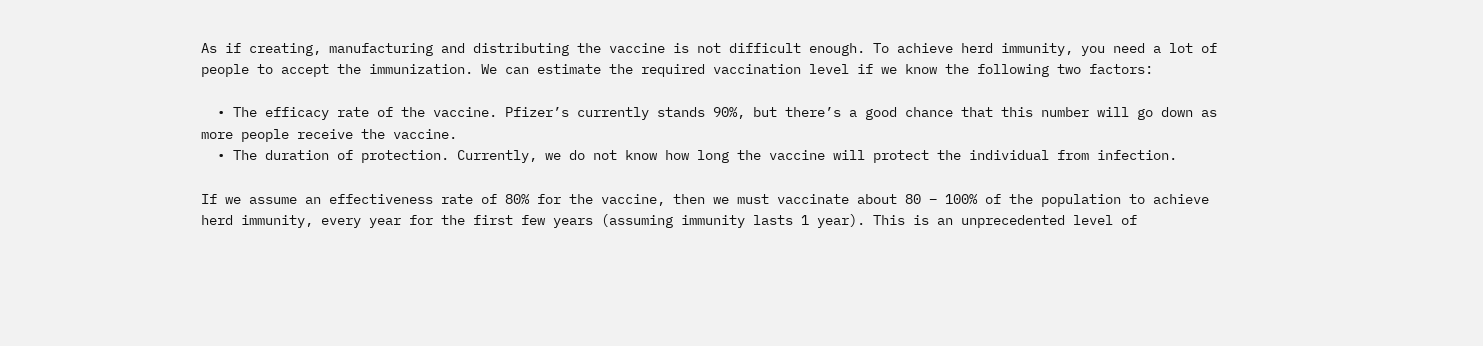As if creating, manufacturing and distributing the vaccine is not difficult enough. To achieve herd immunity, you need a lot of people to accept the immunization. We can estimate the required vaccination level if we know the following two factors:

  • The efficacy rate of the vaccine. Pfizer’s currently stands 90%, but there’s a good chance that this number will go down as more people receive the vaccine.
  • The duration of protection. Currently, we do not know how long the vaccine will protect the individual from infection.

If we assume an effectiveness rate of 80% for the vaccine, then we must vaccinate about 80 – 100% of the population to achieve herd immunity, every year for the first few years (assuming immunity lasts 1 year). This is an unprecedented level of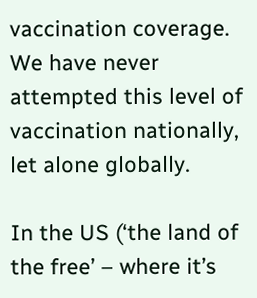vaccination coverage. We have never attempted this level of vaccination nationally, let alone globally.

In the US (‘the land of the free’ – where it’s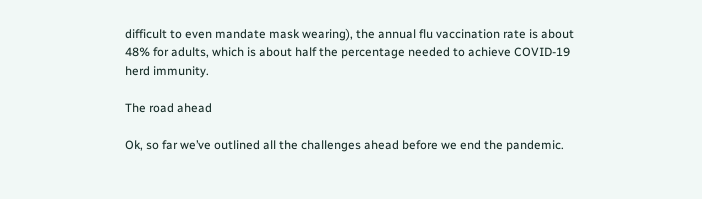difficult to even mandate mask wearing), the annual flu vaccination rate is about 48% for adults, which is about half the percentage needed to achieve COVID-19 herd immunity.

The road ahead

Ok, so far we’ve outlined all the challenges ahead before we end the pandemic.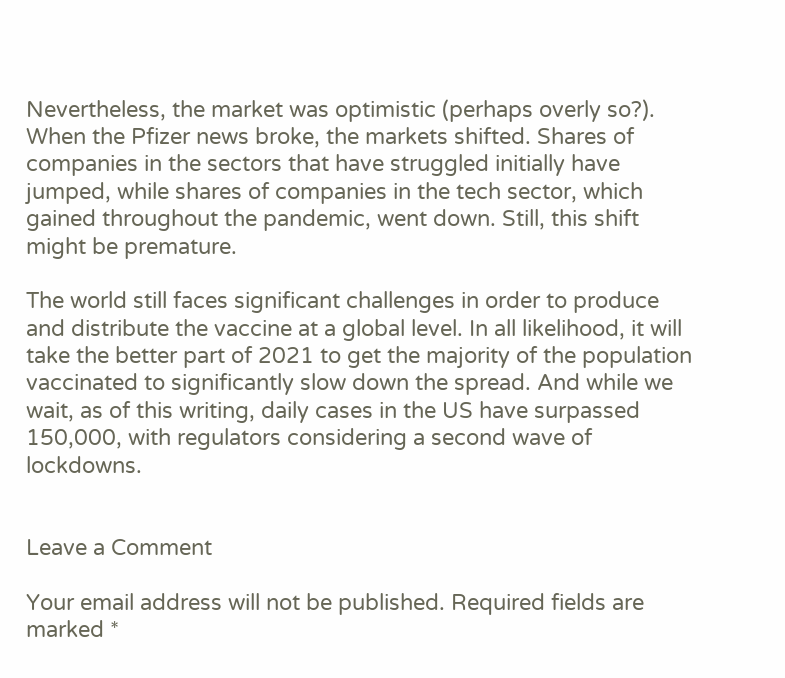Nevertheless, the market was optimistic (perhaps overly so?). When the Pfizer news broke, the markets shifted. Shares of companies in the sectors that have struggled initially have jumped, while shares of companies in the tech sector, which gained throughout the pandemic, went down. Still, this shift might be premature.

The world still faces significant challenges in order to produce and distribute the vaccine at a global level. In all likelihood, it will take the better part of 2021 to get the majority of the population vaccinated to significantly slow down the spread. And while we wait, as of this writing, daily cases in the US have surpassed 150,000, with regulators considering a second wave of lockdowns.


Leave a Comment

Your email address will not be published. Required fields are marked *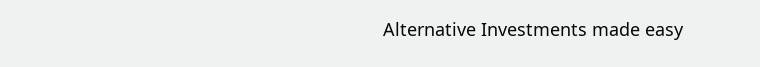Alternative Investments made easy